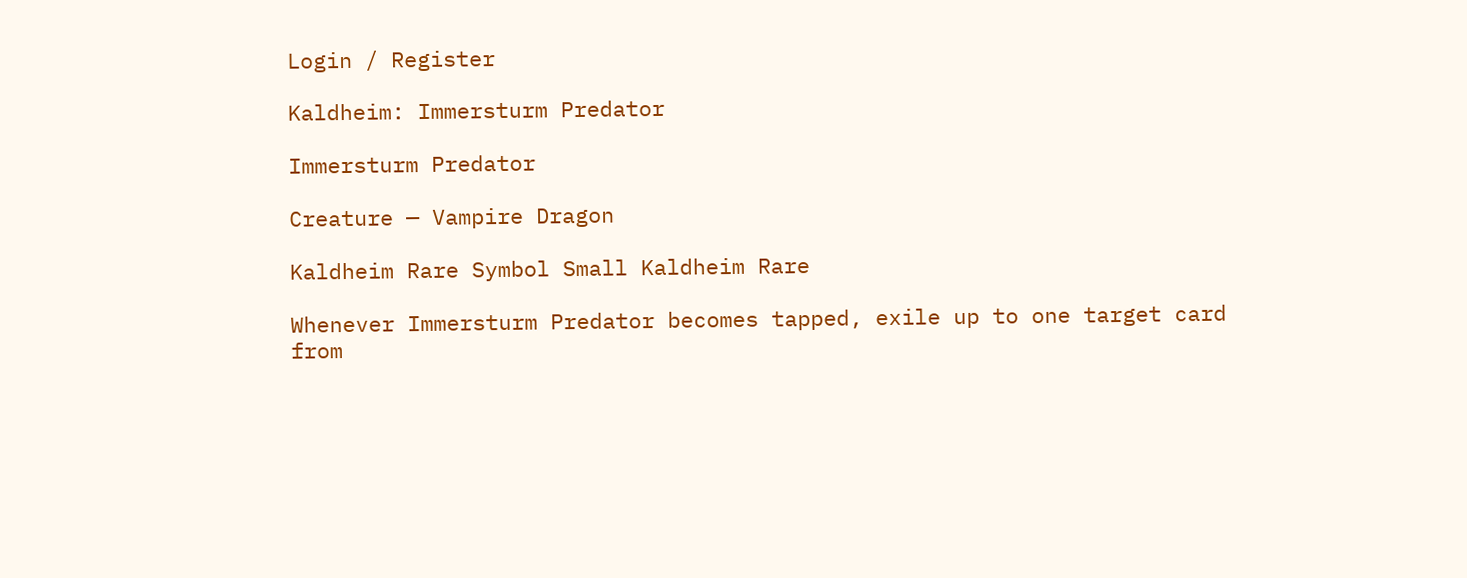Login / Register

Kaldheim: Immersturm Predator

Immersturm Predator

Creature — Vampire Dragon

Kaldheim Rare Symbol Small Kaldheim Rare

Whenever Immersturm Predator becomes tapped, exile up to one target card from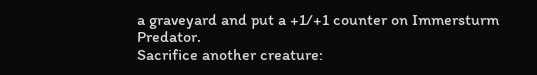a graveyard and put a +1/+1 counter on Immersturm Predator.
Sacrifice another creature: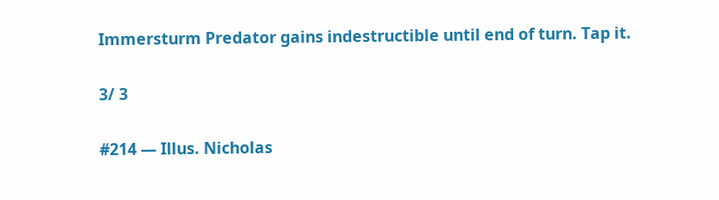Immersturm Predator gains indestructible until end of turn. Tap it.

3/ 3

#214 — Illus. Nicholas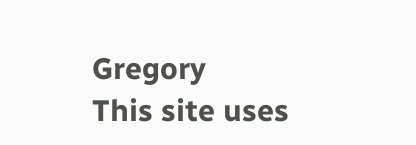Gregory
This site uses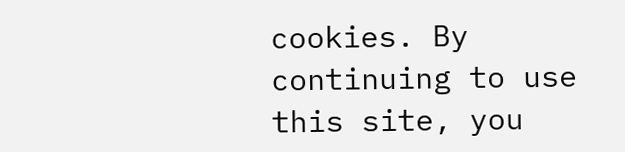cookies. By continuing to use this site, you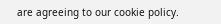are agreeing to our cookie policy.